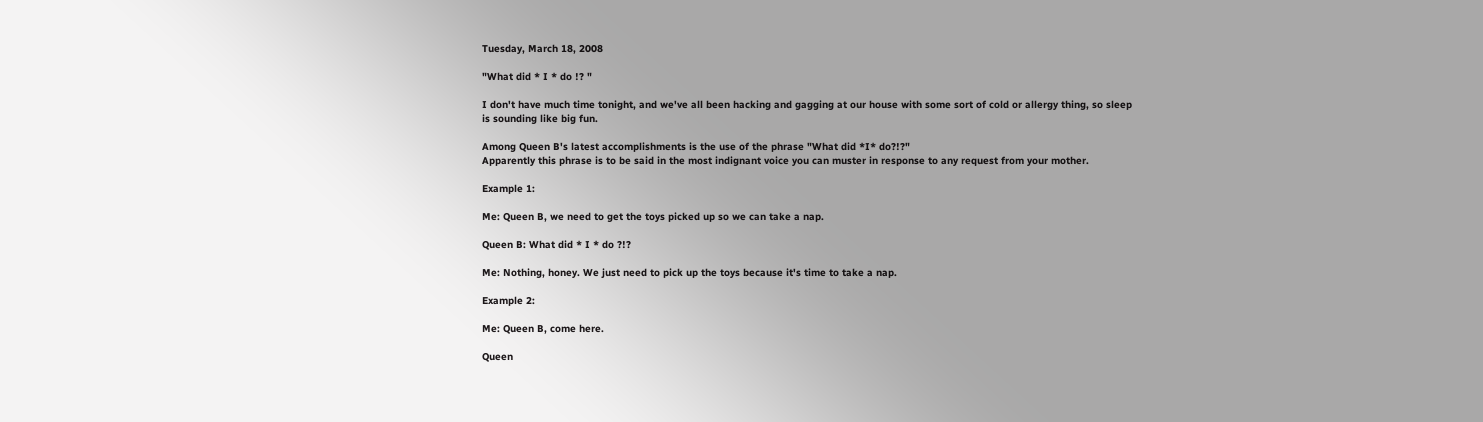Tuesday, March 18, 2008

"What did * I * do !? "

I don't have much time tonight, and we've all been hacking and gagging at our house with some sort of cold or allergy thing, so sleep is sounding like big fun.

Among Queen B's latest accomplishments is the use of the phrase "What did *I* do?!?"
Apparently this phrase is to be said in the most indignant voice you can muster in response to any request from your mother.

Example 1:

Me: Queen B, we need to get the toys picked up so we can take a nap.

Queen B: What did * I * do ?!?

Me: Nothing, honey. We just need to pick up the toys because it's time to take a nap.

Example 2:

Me: Queen B, come here.

Queen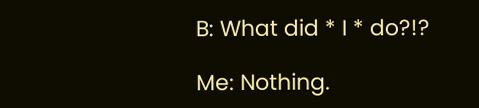B: What did * I * do?!?

Me: Nothing.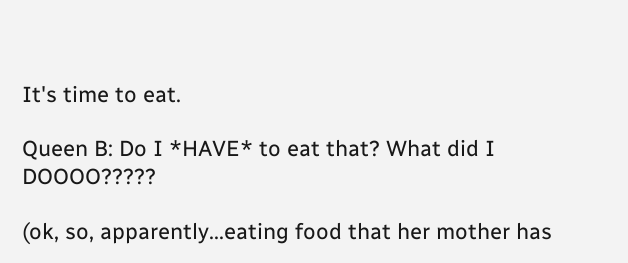It's time to eat.

Queen B: Do I *HAVE* to eat that? What did I DOOOO?????

(ok, so, apparently...eating food that her mother has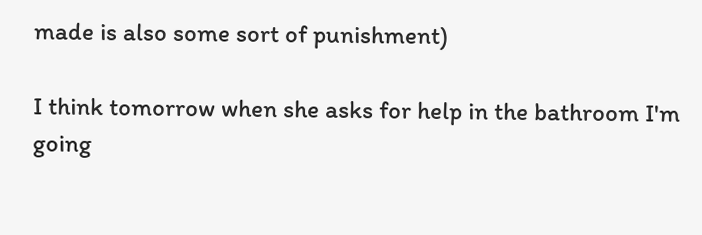made is also some sort of punishment)

I think tomorrow when she asks for help in the bathroom I'm going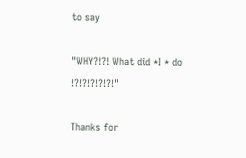to say

"WHY?!?! What did *I * do !?!?!?!?!?!"

Thanks for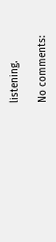listening.

No comments: